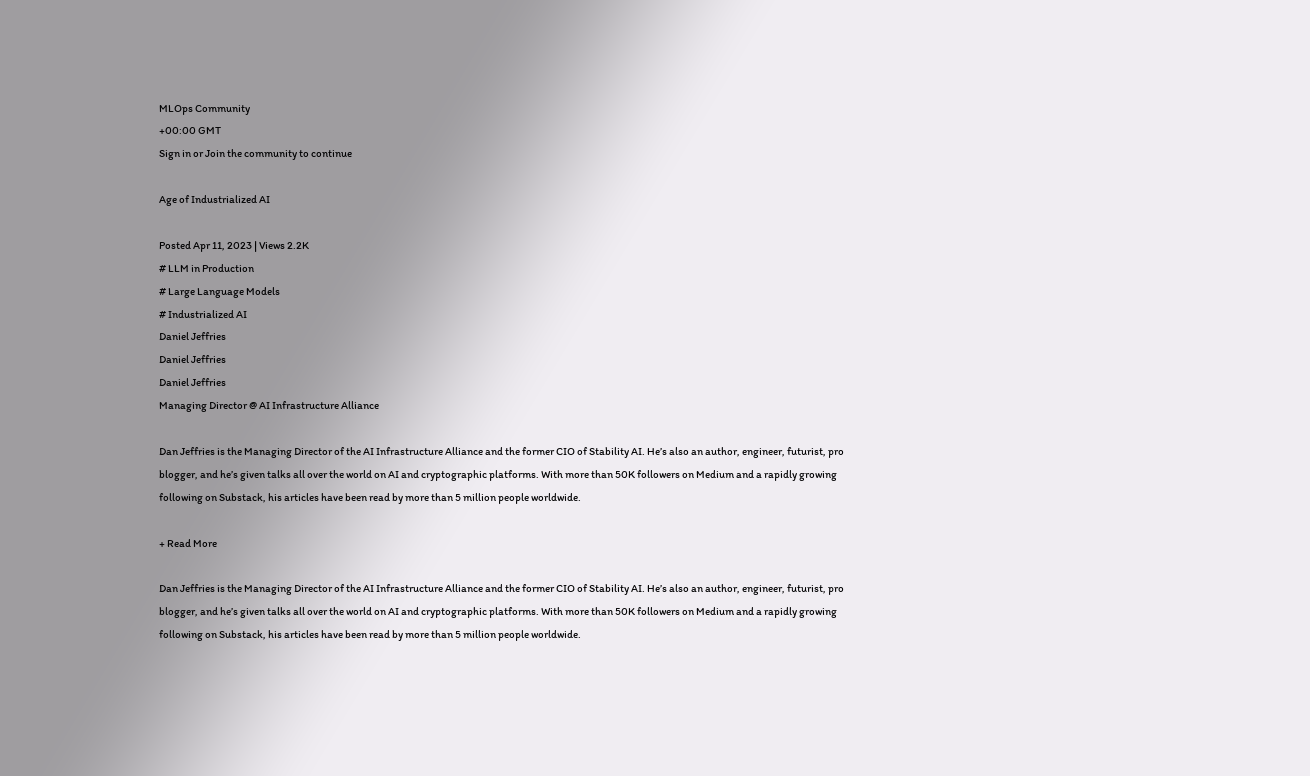MLOps Community
+00:00 GMT
Sign in or Join the community to continue

Age of Industrialized AI

Posted Apr 11, 2023 | Views 2.2K
# LLM in Production
# Large Language Models
# Industrialized AI
Daniel Jeffries
Daniel Jeffries
Daniel Jeffries
Managing Director @ AI Infrastructure Alliance

Dan Jeffries is the Managing Director of the AI Infrastructure Alliance and the former CIO of Stability AI. He’s also an author, engineer, futurist, pro blogger, and he’s given talks all over the world on AI and cryptographic platforms. With more than 50K followers on Medium and a rapidly growing following on Substack, his articles have been read by more than 5 million people worldwide.

+ Read More

Dan Jeffries is the Managing Director of the AI Infrastructure Alliance and the former CIO of Stability AI. He’s also an author, engineer, futurist, pro blogger, and he’s given talks all over the world on AI and cryptographic platforms. With more than 50K followers on Medium and a rapidly growing following on Substack, his articles have been read by more than 5 million people worldwide.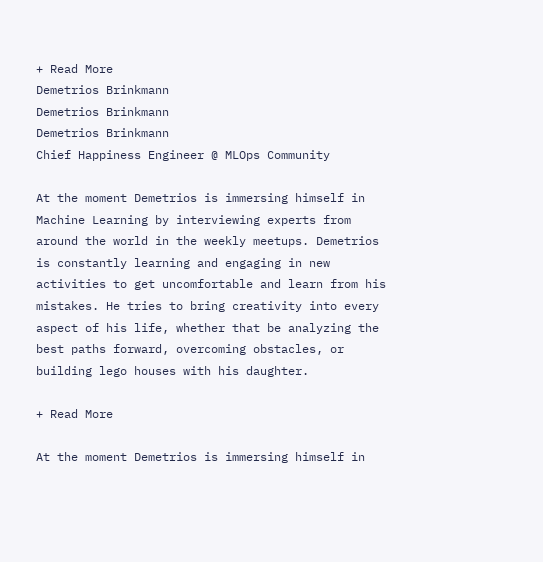+ Read More
Demetrios Brinkmann
Demetrios Brinkmann
Demetrios Brinkmann
Chief Happiness Engineer @ MLOps Community

At the moment Demetrios is immersing himself in Machine Learning by interviewing experts from around the world in the weekly meetups. Demetrios is constantly learning and engaging in new activities to get uncomfortable and learn from his mistakes. He tries to bring creativity into every aspect of his life, whether that be analyzing the best paths forward, overcoming obstacles, or building lego houses with his daughter.

+ Read More

At the moment Demetrios is immersing himself in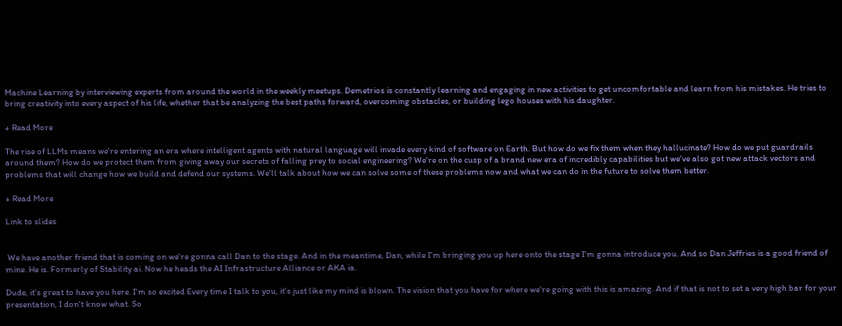Machine Learning by interviewing experts from around the world in the weekly meetups. Demetrios is constantly learning and engaging in new activities to get uncomfortable and learn from his mistakes. He tries to bring creativity into every aspect of his life, whether that be analyzing the best paths forward, overcoming obstacles, or building lego houses with his daughter.

+ Read More

The rise of LLMs means we're entering an era where intelligent agents with natural language will invade every kind of software on Earth. But how do we fix them when they hallucinate? How do we put guardrails around them? How do we protect them from giving away our secrets of falling prey to social engineering? We're on the cusp of a brand new era of incredibly capabilities but we've also got new attack vectors and problems that will change how we build and defend our systems. We'll talk about how we can solve some of these problems now and what we can do in the future to solve them better.

+ Read More

Link to slides


 We have another friend that is coming on we're gonna call Dan to the stage. And in the meantime, Dan, while I'm bringing you up here onto the stage I'm gonna introduce you. And so Dan Jeffries is a good friend of mine. He is. Formerly of Stability ai. Now he heads the AI Infrastructure Alliance or AKA ia.

Dude, it's great to have you here. I'm so excited Every time I talk to you, it's just like my mind is blown. The vision that you have for where we're going with this is amazing. And if that is not to set a very high bar for your presentation, I don't know what. So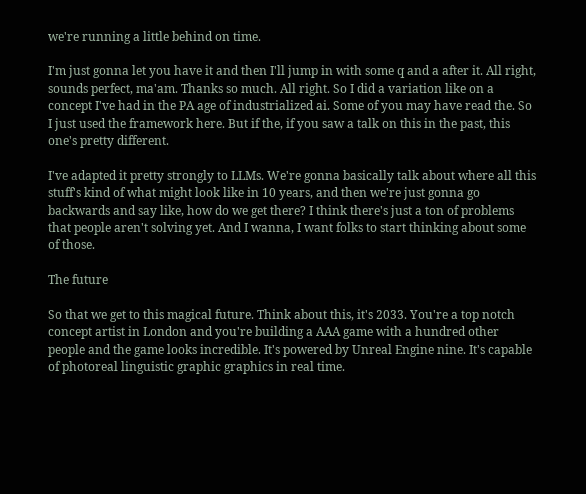we're running a little behind on time.

I'm just gonna let you have it and then I'll jump in with some q and a after it. All right, sounds perfect, ma'am. Thanks so much. All right. So I did a variation like on a concept I've had in the PA age of industrialized ai. Some of you may have read the. So I just used the framework here. But if the, if you saw a talk on this in the past, this one's pretty different.

I've adapted it pretty strongly to LLMs. We're gonna basically talk about where all this stuff's kind of what might look like in 10 years, and then we're just gonna go backwards and say like, how do we get there? I think there's just a ton of problems that people aren't solving yet. And I wanna, I want folks to start thinking about some of those.

The future

So that we get to this magical future. Think about this, it's 2033. You're a top notch concept artist in London and you're building a AAA game with a hundred other people and the game looks incredible. It's powered by Unreal Engine nine. It's capable of photoreal linguistic graphic graphics in real time.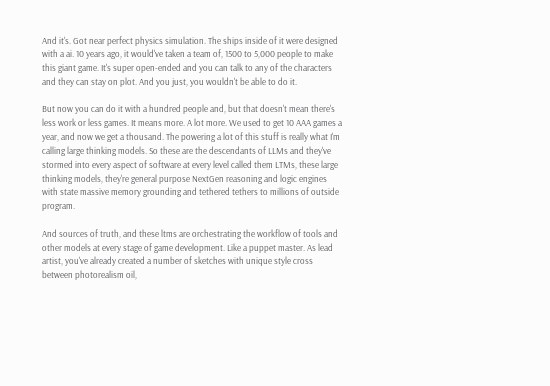And it's. Got near perfect physics simulation. The ships inside of it were designed with a ai. 10 years ago, it would've taken a team of, 1500 to 5,000 people to make this giant game. It's super open-ended and you can talk to any of the characters and they can stay on plot. And you just, you wouldn't be able to do it.

But now you can do it with a hundred people and, but that doesn't mean there's less work or less games. It means more. A lot more. We used to get 10 AAA games a year, and now we get a thousand. The powering a lot of this stuff is really what I'm calling large thinking models. So these are the descendants of LLMs and they've stormed into every aspect of software at every level called them LTMs, these large thinking models, they're general purpose NextGen reasoning and logic engines with state massive memory grounding and tethered tethers to millions of outside program.

And sources of truth, and these ltms are orchestrating the workflow of tools and other models at every stage of game development. Like a puppet master. As lead artist, you've already created a number of sketches with unique style cross between photorealism oil,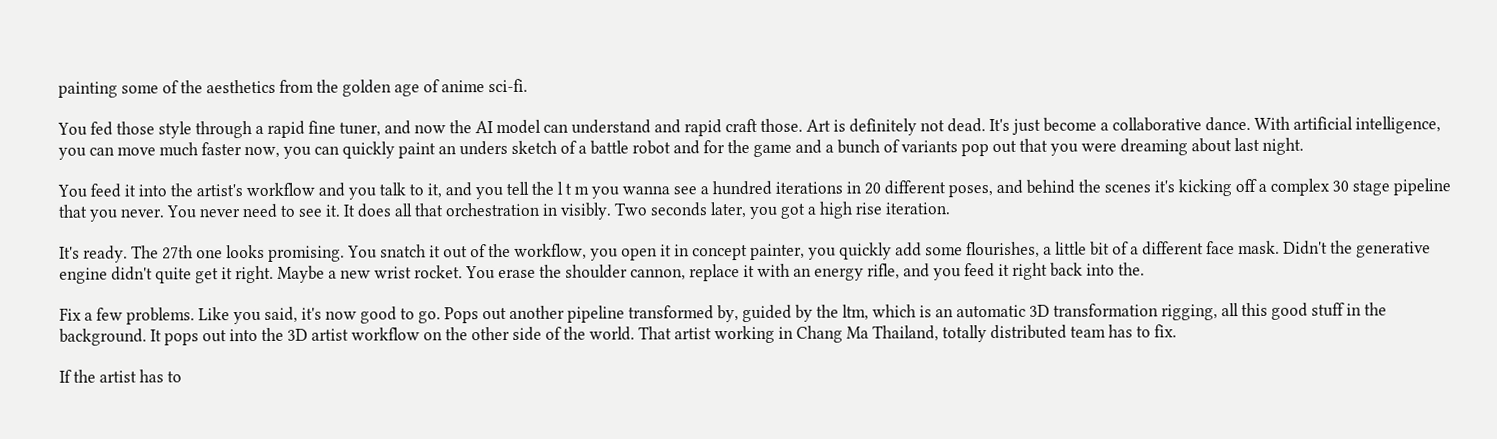painting some of the aesthetics from the golden age of anime sci-fi.

You fed those style through a rapid fine tuner, and now the AI model can understand and rapid craft those. Art is definitely not dead. It's just become a collaborative dance. With artificial intelligence, you can move much faster now, you can quickly paint an unders sketch of a battle robot and for the game and a bunch of variants pop out that you were dreaming about last night.

You feed it into the artist's workflow and you talk to it, and you tell the l t m you wanna see a hundred iterations in 20 different poses, and behind the scenes it's kicking off a complex 30 stage pipeline that you never. You never need to see it. It does all that orchestration in visibly. Two seconds later, you got a high rise iteration.

It's ready. The 27th one looks promising. You snatch it out of the workflow, you open it in concept painter, you quickly add some flourishes, a little bit of a different face mask. Didn't the generative engine didn't quite get it right. Maybe a new wrist rocket. You erase the shoulder cannon, replace it with an energy rifle, and you feed it right back into the.

Fix a few problems. Like you said, it's now good to go. Pops out another pipeline transformed by, guided by the ltm, which is an automatic 3D transformation rigging, all this good stuff in the background. It pops out into the 3D artist workflow on the other side of the world. That artist working in Chang Ma Thailand, totally distributed team has to fix.

If the artist has to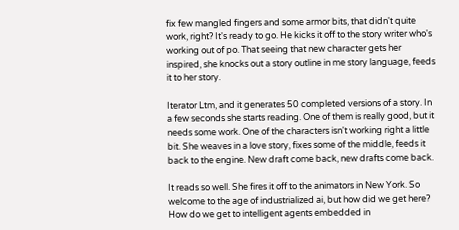fix few mangled fingers and some armor bits, that didn't quite work, right? It's ready to go. He kicks it off to the story writer who's working out of po. That seeing that new character gets her inspired, she knocks out a story outline in me story language, feeds it to her story.

Iterator Ltm, and it generates 50 completed versions of a story. In a few seconds she starts reading. One of them is really good, but it needs some work. One of the characters isn't working right a little bit. She weaves in a love story, fixes some of the middle, feeds it back to the engine. New draft come back, new drafts come back.

It reads so well. She fires it off to the animators in New York. So welcome to the age of industrialized ai, but how did we get here? How do we get to intelligent agents embedded in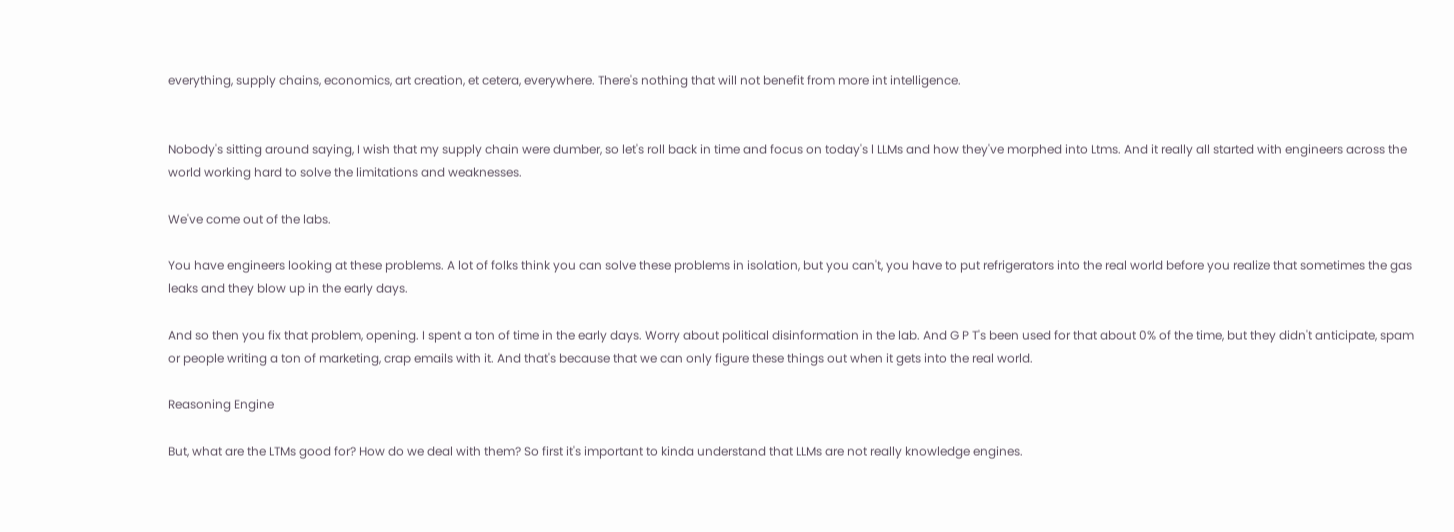everything, supply chains, economics, art creation, et cetera, everywhere. There's nothing that will not benefit from more int intelligence.


Nobody's sitting around saying, I wish that my supply chain were dumber, so let's roll back in time and focus on today's l LLMs and how they've morphed into Ltms. And it really all started with engineers across the world working hard to solve the limitations and weaknesses.

We've come out of the labs.

You have engineers looking at these problems. A lot of folks think you can solve these problems in isolation, but you can't, you have to put refrigerators into the real world before you realize that sometimes the gas leaks and they blow up in the early days.

And so then you fix that problem, opening. I spent a ton of time in the early days. Worry about political disinformation in the lab. And G P T's been used for that about 0% of the time, but they didn't anticipate, spam or people writing a ton of marketing, crap emails with it. And that's because that we can only figure these things out when it gets into the real world.

Reasoning Engine

But, what are the LTMs good for? How do we deal with them? So first it's important to kinda understand that LLMs are not really knowledge engines.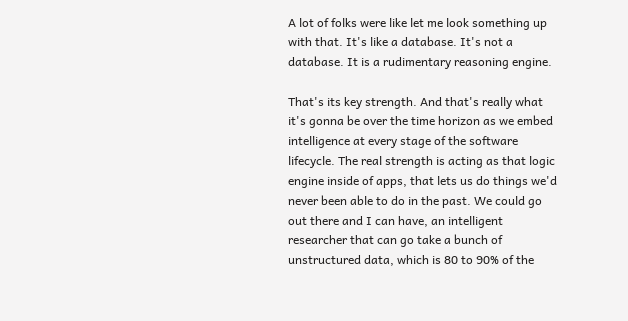A lot of folks were like let me look something up with that. It's like a database. It's not a database. It is a rudimentary reasoning engine.

That's its key strength. And that's really what it's gonna be over the time horizon as we embed intelligence at every stage of the software lifecycle. The real strength is acting as that logic engine inside of apps, that lets us do things we'd never been able to do in the past. We could go out there and I can have, an intelligent researcher that can go take a bunch of unstructured data, which is 80 to 90% of the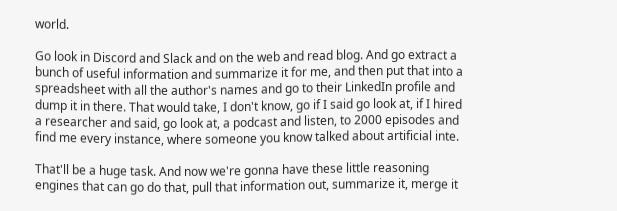world.

Go look in Discord and Slack and on the web and read blog. And go extract a bunch of useful information and summarize it for me, and then put that into a spreadsheet with all the author's names and go to their LinkedIn profile and dump it in there. That would take, I don't know, go if I said go look at, if I hired a researcher and said, go look at, a podcast and listen, to 2000 episodes and find me every instance, where someone you know talked about artificial inte.

That'll be a huge task. And now we're gonna have these little reasoning engines that can go do that, pull that information out, summarize it, merge it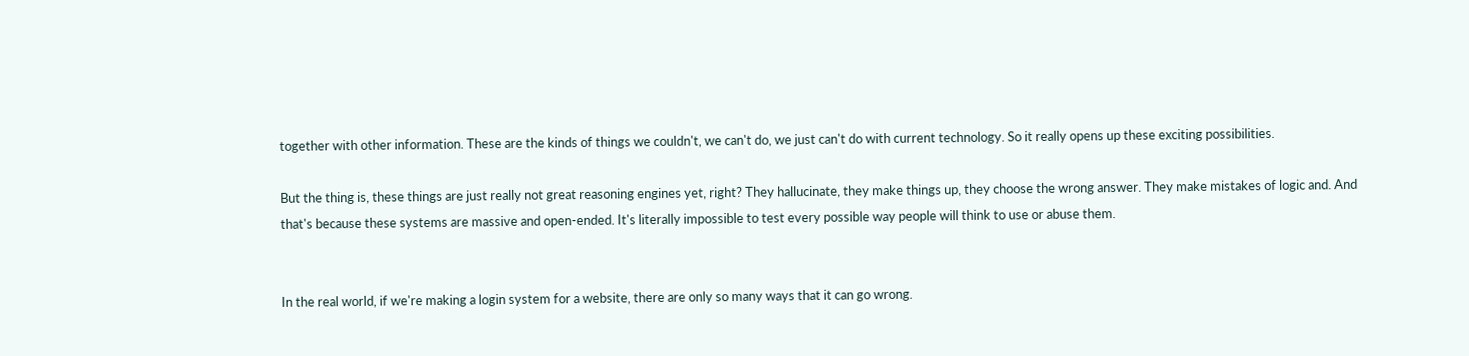together with other information. These are the kinds of things we couldn't, we can't do, we just can't do with current technology. So it really opens up these exciting possibilities.

But the thing is, these things are just really not great reasoning engines yet, right? They hallucinate, they make things up, they choose the wrong answer. They make mistakes of logic and. And that's because these systems are massive and open-ended. It's literally impossible to test every possible way people will think to use or abuse them.


In the real world, if we're making a login system for a website, there are only so many ways that it can go wrong.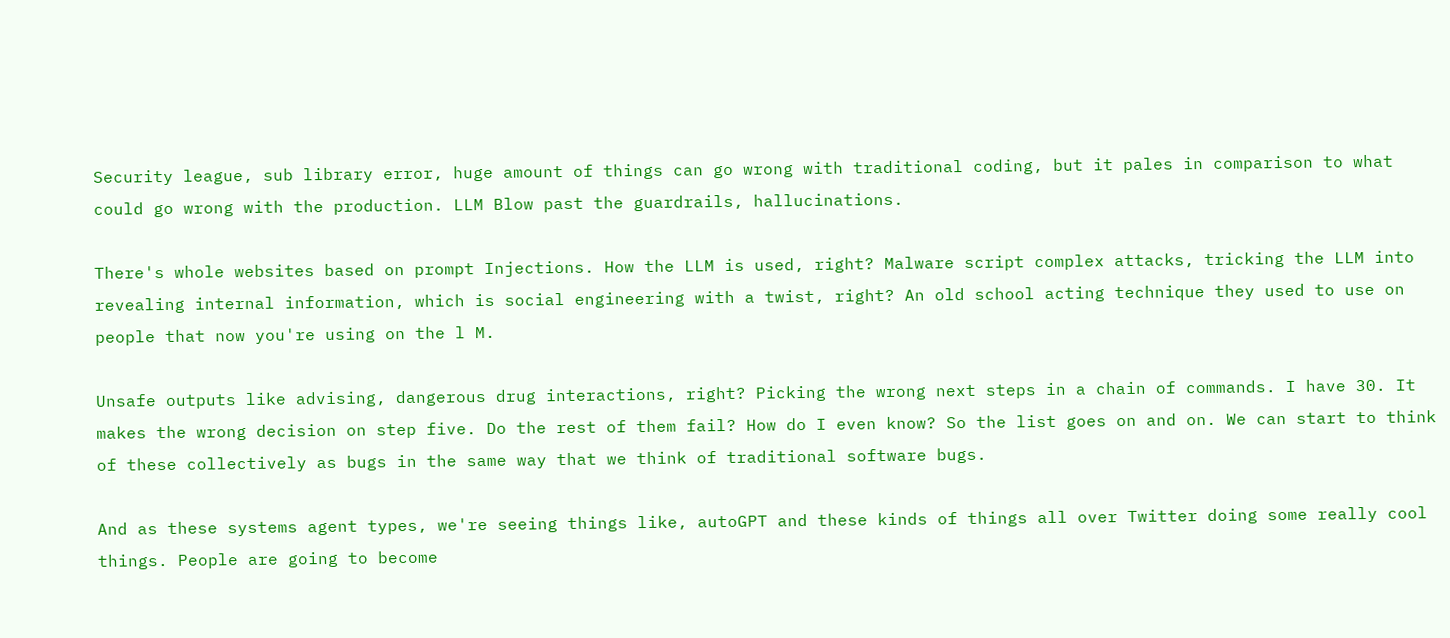Security league, sub library error, huge amount of things can go wrong with traditional coding, but it pales in comparison to what could go wrong with the production. LLM Blow past the guardrails, hallucinations.

There's whole websites based on prompt Injections. How the LLM is used, right? Malware script complex attacks, tricking the LLM into revealing internal information, which is social engineering with a twist, right? An old school acting technique they used to use on people that now you're using on the l M.

Unsafe outputs like advising, dangerous drug interactions, right? Picking the wrong next steps in a chain of commands. I have 30. It makes the wrong decision on step five. Do the rest of them fail? How do I even know? So the list goes on and on. We can start to think of these collectively as bugs in the same way that we think of traditional software bugs.

And as these systems agent types, we're seeing things like, autoGPT and these kinds of things all over Twitter doing some really cool things. People are going to become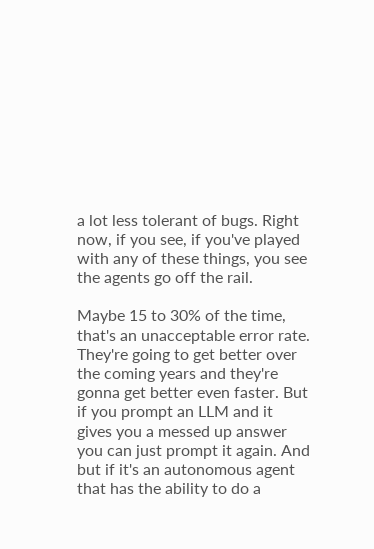a lot less tolerant of bugs. Right now, if you see, if you've played with any of these things, you see the agents go off the rail.

Maybe 15 to 30% of the time, that's an unacceptable error rate. They're going to get better over the coming years and they're gonna get better even faster. But if you prompt an LLM and it gives you a messed up answer you can just prompt it again. And but if it's an autonomous agent that has the ability to do a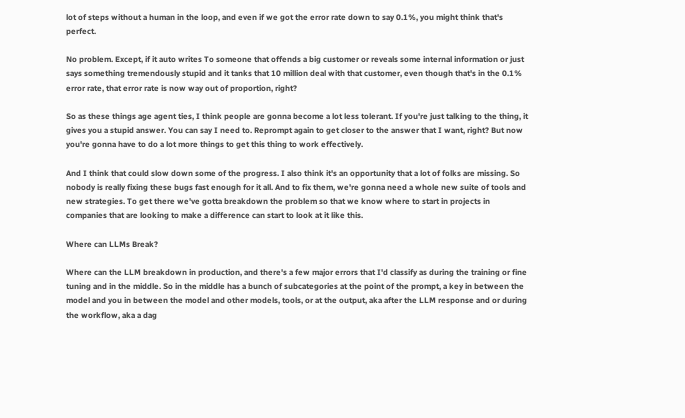lot of steps without a human in the loop, and even if we got the error rate down to say 0.1%, you might think that's perfect.

No problem. Except, if it auto writes To someone that offends a big customer or reveals some internal information or just says something tremendously stupid and it tanks that 10 million deal with that customer, even though that's in the 0.1% error rate, that error rate is now way out of proportion, right?

So as these things age agent ties, I think people are gonna become a lot less tolerant. If you're just talking to the thing, it gives you a stupid answer. You can say I need to. Reprompt again to get closer to the answer that I want, right? But now you're gonna have to do a lot more things to get this thing to work effectively.

And I think that could slow down some of the progress. I also think it's an opportunity that a lot of folks are missing. So nobody is really fixing these bugs fast enough for it all. And to fix them, we're gonna need a whole new suite of tools and new strategies. To get there we've gotta breakdown the problem so that we know where to start in projects in companies that are looking to make a difference can start to look at it like this.

Where can LLMs Break?

Where can the LLM breakdown in production, and there's a few major errors that I'd classify as during the training or fine tuning and in the middle. So in the middle has a bunch of subcategories at the point of the prompt, a key in between the model and you in between the model and other models, tools, or at the output, aka after the LLM response and or during the workflow, aka a dag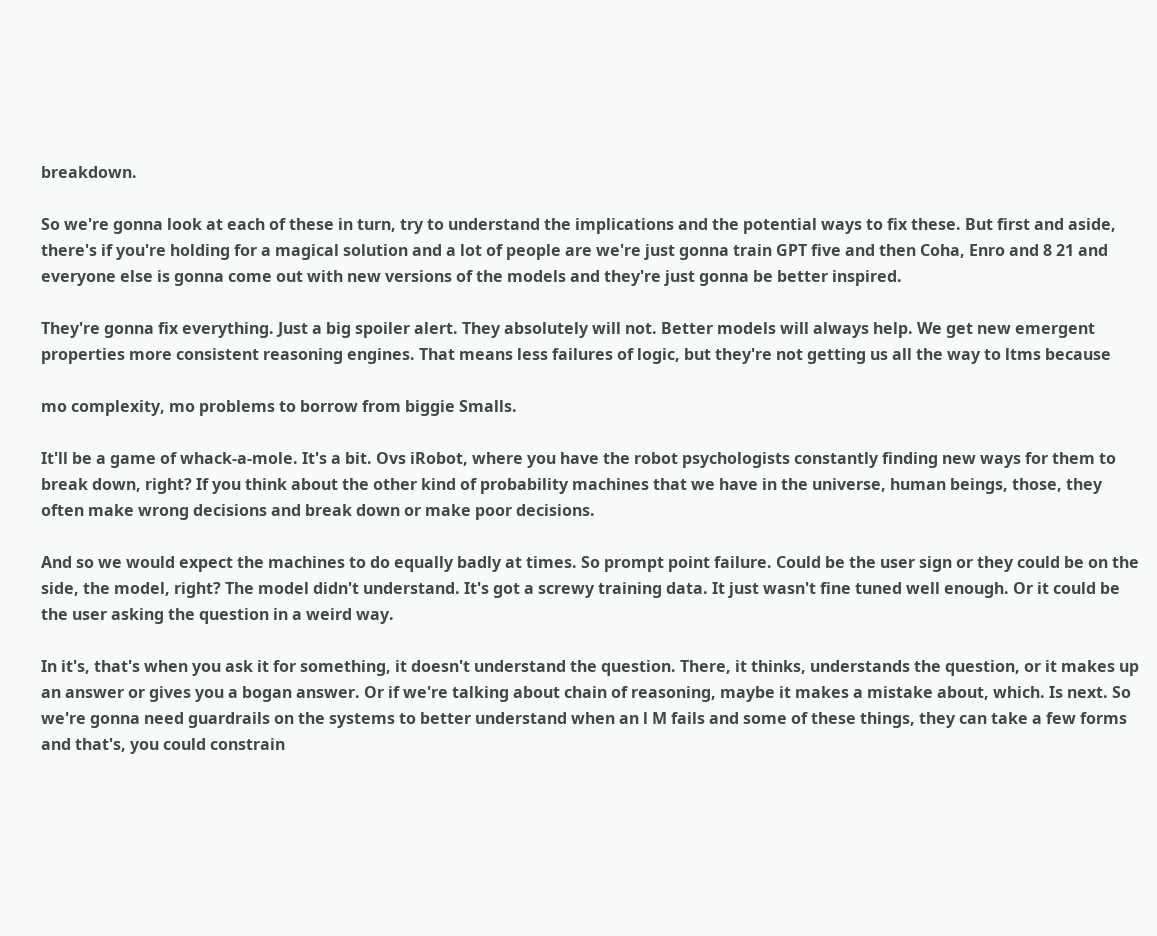breakdown.

So we're gonna look at each of these in turn, try to understand the implications and the potential ways to fix these. But first and aside, there's if you're holding for a magical solution and a lot of people are we're just gonna train GPT five and then Coha, Enro and 8 21 and everyone else is gonna come out with new versions of the models and they're just gonna be better inspired.

They're gonna fix everything. Just a big spoiler alert. They absolutely will not. Better models will always help. We get new emergent properties more consistent reasoning engines. That means less failures of logic, but they're not getting us all the way to ltms because

mo complexity, mo problems to borrow from biggie Smalls.

It'll be a game of whack-a-mole. It's a bit. Ovs iRobot, where you have the robot psychologists constantly finding new ways for them to break down, right? If you think about the other kind of probability machines that we have in the universe, human beings, those, they often make wrong decisions and break down or make poor decisions.

And so we would expect the machines to do equally badly at times. So prompt point failure. Could be the user sign or they could be on the side, the model, right? The model didn't understand. It's got a screwy training data. It just wasn't fine tuned well enough. Or it could be the user asking the question in a weird way.

In it's, that's when you ask it for something, it doesn't understand the question. There, it thinks, understands the question, or it makes up an answer or gives you a bogan answer. Or if we're talking about chain of reasoning, maybe it makes a mistake about, which. Is next. So we're gonna need guardrails on the systems to better understand when an l M fails and some of these things, they can take a few forms and that's, you could constrain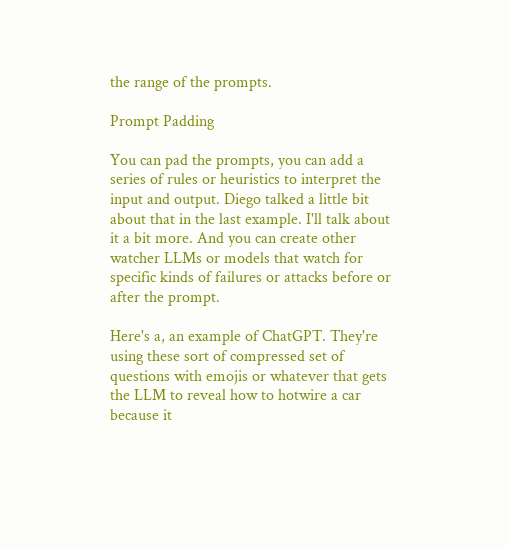the range of the prompts.

Prompt Padding

You can pad the prompts, you can add a series of rules or heuristics to interpret the input and output. Diego talked a little bit about that in the last example. I'll talk about it a bit more. And you can create other watcher LLMs or models that watch for specific kinds of failures or attacks before or after the prompt.

Here's a, an example of ChatGPT. They're using these sort of compressed set of questions with emojis or whatever that gets the LLM to reveal how to hotwire a car because it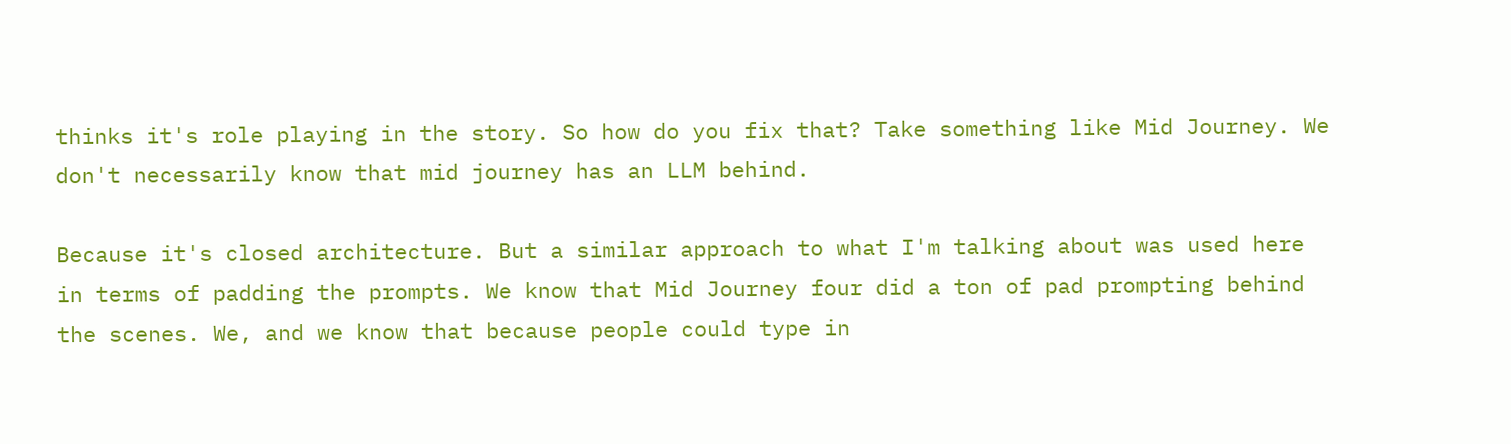thinks it's role playing in the story. So how do you fix that? Take something like Mid Journey. We don't necessarily know that mid journey has an LLM behind.

Because it's closed architecture. But a similar approach to what I'm talking about was used here in terms of padding the prompts. We know that Mid Journey four did a ton of pad prompting behind the scenes. We, and we know that because people could type in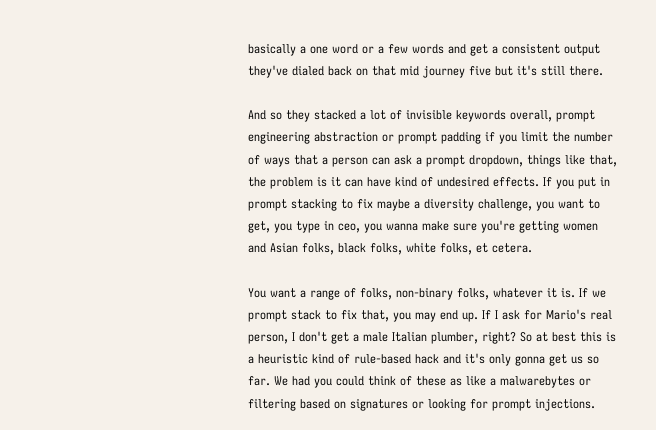basically a one word or a few words and get a consistent output they've dialed back on that mid journey five but it's still there.

And so they stacked a lot of invisible keywords overall, prompt engineering abstraction or prompt padding if you limit the number of ways that a person can ask a prompt dropdown, things like that, the problem is it can have kind of undesired effects. If you put in prompt stacking to fix maybe a diversity challenge, you want to get, you type in ceo, you wanna make sure you're getting women and Asian folks, black folks, white folks, et cetera.

You want a range of folks, non-binary folks, whatever it is. If we prompt stack to fix that, you may end up. If I ask for Mario's real person, I don't get a male Italian plumber, right? So at best this is a heuristic kind of rule-based hack and it's only gonna get us so far. We had you could think of these as like a malwarebytes or filtering based on signatures or looking for prompt injections.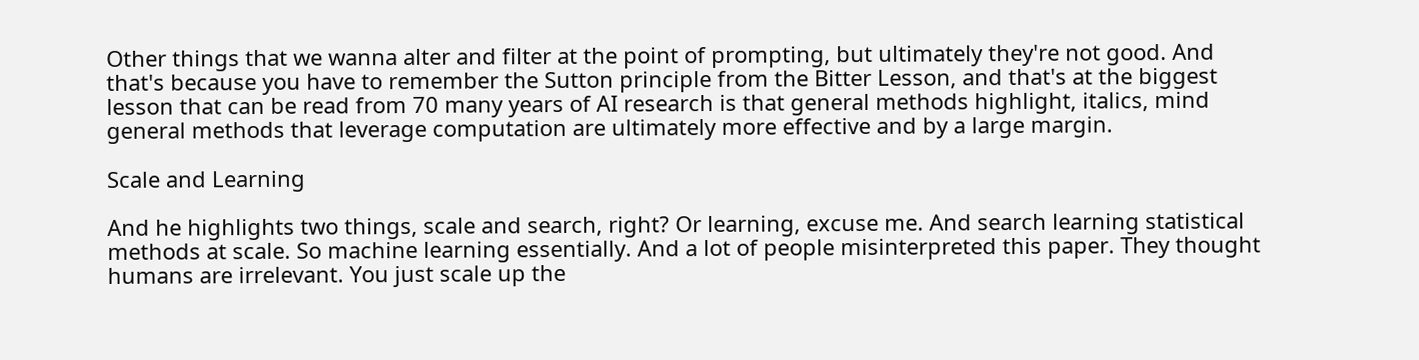Other things that we wanna alter and filter at the point of prompting, but ultimately they're not good. And that's because you have to remember the Sutton principle from the Bitter Lesson, and that's at the biggest lesson that can be read from 70 many years of AI research is that general methods highlight, italics, mind general methods that leverage computation are ultimately more effective and by a large margin.

Scale and Learning

And he highlights two things, scale and search, right? Or learning, excuse me. And search learning statistical methods at scale. So machine learning essentially. And a lot of people misinterpreted this paper. They thought humans are irrelevant. You just scale up the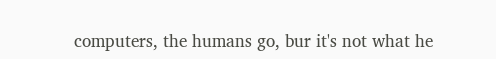computers, the humans go, bur it's not what he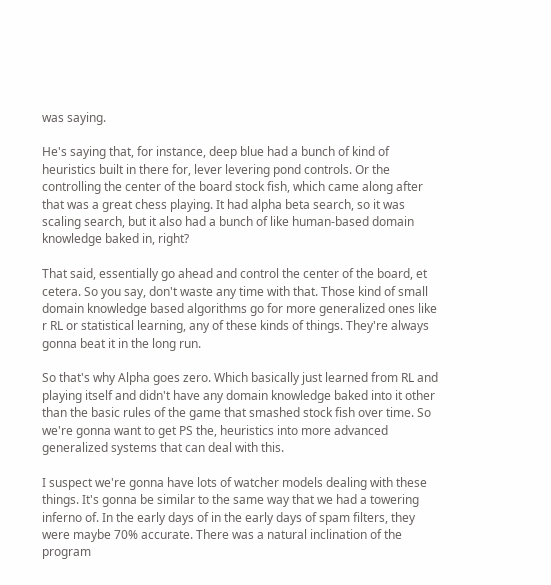was saying.

He's saying that, for instance, deep blue had a bunch of kind of heuristics built in there for, lever levering pond controls. Or the controlling the center of the board stock fish, which came along after that was a great chess playing. It had alpha beta search, so it was scaling search, but it also had a bunch of like human-based domain knowledge baked in, right?

That said, essentially go ahead and control the center of the board, et cetera. So you say, don't waste any time with that. Those kind of small domain knowledge based algorithms go for more generalized ones like r RL or statistical learning, any of these kinds of things. They're always gonna beat it in the long run.

So that's why Alpha goes zero. Which basically just learned from RL and playing itself and didn't have any domain knowledge baked into it other than the basic rules of the game that smashed stock fish over time. So we're gonna want to get PS the, heuristics into more advanced generalized systems that can deal with this.

I suspect we're gonna have lots of watcher models dealing with these things. It's gonna be similar to the same way that we had a towering inferno of. In the early days of in the early days of spam filters, they were maybe 70% accurate. There was a natural inclination of the program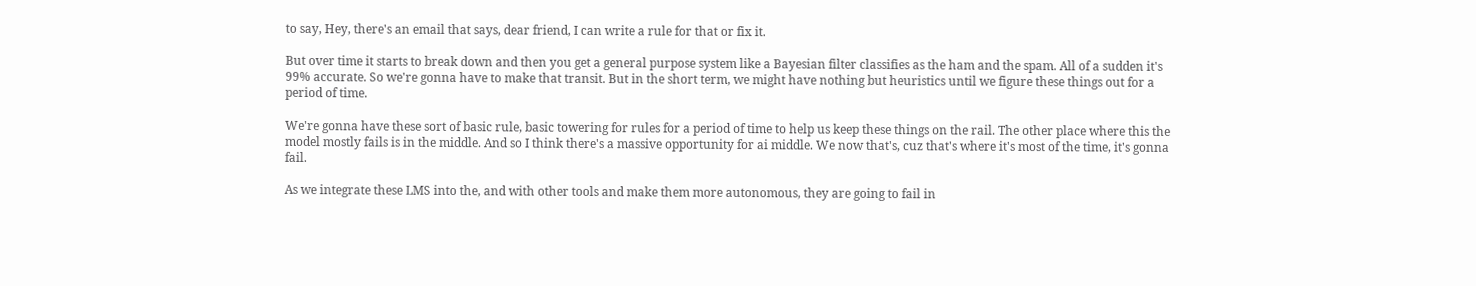to say, Hey, there's an email that says, dear friend, I can write a rule for that or fix it.

But over time it starts to break down and then you get a general purpose system like a Bayesian filter classifies as the ham and the spam. All of a sudden it's 99% accurate. So we're gonna have to make that transit. But in the short term, we might have nothing but heuristics until we figure these things out for a period of time.

We're gonna have these sort of basic rule, basic towering for rules for a period of time to help us keep these things on the rail. The other place where this the model mostly fails is in the middle. And so I think there's a massive opportunity for ai middle. We now that's, cuz that's where it's most of the time, it's gonna fail.

As we integrate these LMS into the, and with other tools and make them more autonomous, they are going to fail in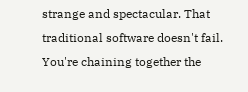strange and spectacular. That traditional software doesn't fail. You're chaining together the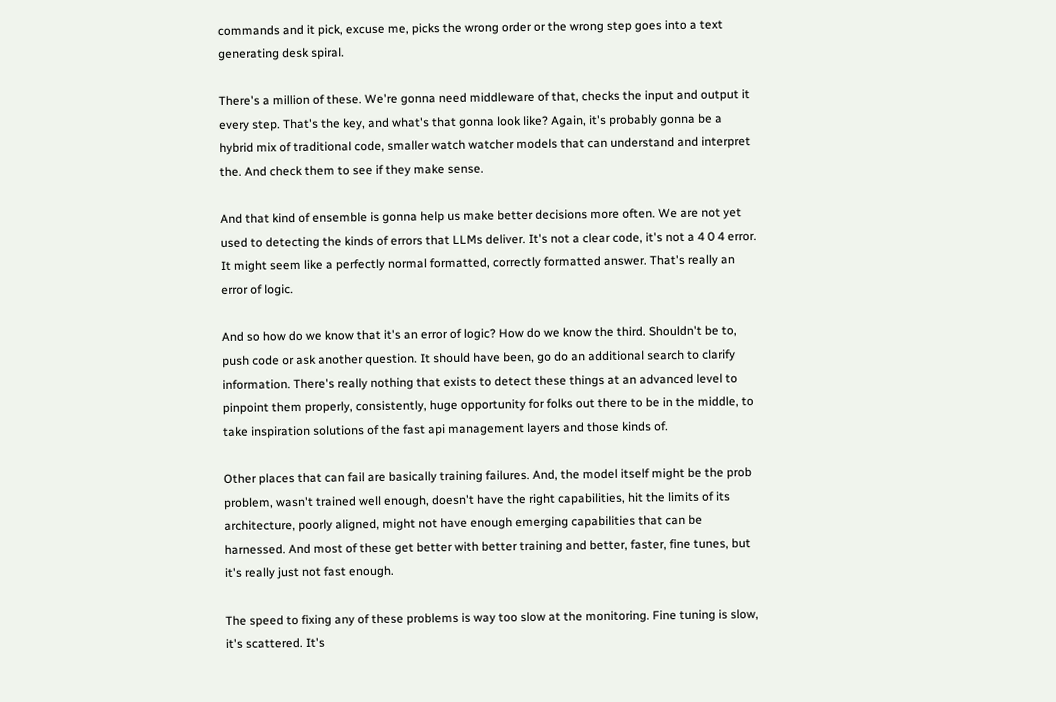commands and it pick, excuse me, picks the wrong order or the wrong step goes into a text generating desk spiral.

There's a million of these. We're gonna need middleware of that, checks the input and output it every step. That's the key, and what's that gonna look like? Again, it's probably gonna be a hybrid mix of traditional code, smaller watch watcher models that can understand and interpret the. And check them to see if they make sense.

And that kind of ensemble is gonna help us make better decisions more often. We are not yet used to detecting the kinds of errors that LLMs deliver. It's not a clear code, it's not a 4 0 4 error. It might seem like a perfectly normal formatted, correctly formatted answer. That's really an error of logic.

And so how do we know that it's an error of logic? How do we know the third. Shouldn't be to, push code or ask another question. It should have been, go do an additional search to clarify information. There's really nothing that exists to detect these things at an advanced level to pinpoint them properly, consistently, huge opportunity for folks out there to be in the middle, to take inspiration solutions of the fast api management layers and those kinds of.

Other places that can fail are basically training failures. And, the model itself might be the prob problem, wasn't trained well enough, doesn't have the right capabilities, hit the limits of its architecture, poorly aligned, might not have enough emerging capabilities that can be harnessed. And most of these get better with better training and better, faster, fine tunes, but it's really just not fast enough.

The speed to fixing any of these problems is way too slow at the monitoring. Fine tuning is slow, it's scattered. It's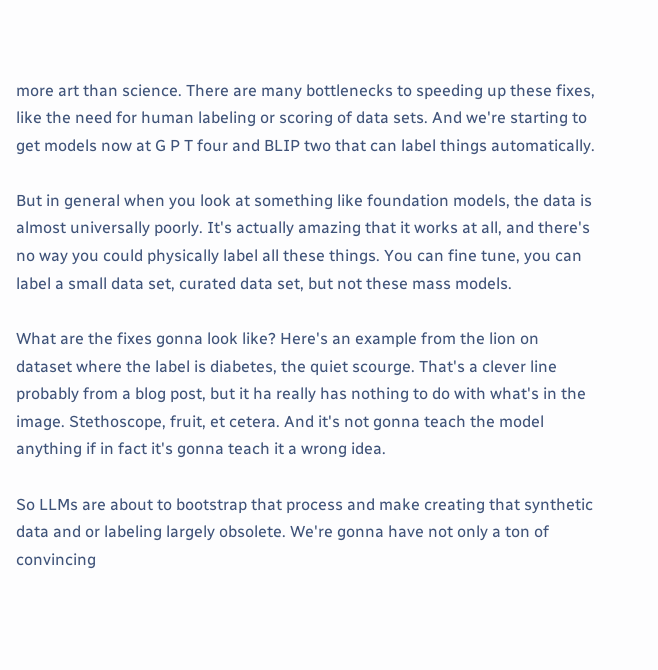more art than science. There are many bottlenecks to speeding up these fixes, like the need for human labeling or scoring of data sets. And we're starting to get models now at G P T four and BLIP two that can label things automatically.

But in general when you look at something like foundation models, the data is almost universally poorly. It's actually amazing that it works at all, and there's no way you could physically label all these things. You can fine tune, you can label a small data set, curated data set, but not these mass models.

What are the fixes gonna look like? Here's an example from the lion on dataset where the label is diabetes, the quiet scourge. That's a clever line probably from a blog post, but it ha really has nothing to do with what's in the image. Stethoscope, fruit, et cetera. And it's not gonna teach the model anything if in fact it's gonna teach it a wrong idea.

So LLMs are about to bootstrap that process and make creating that synthetic data and or labeling largely obsolete. We're gonna have not only a ton of convincing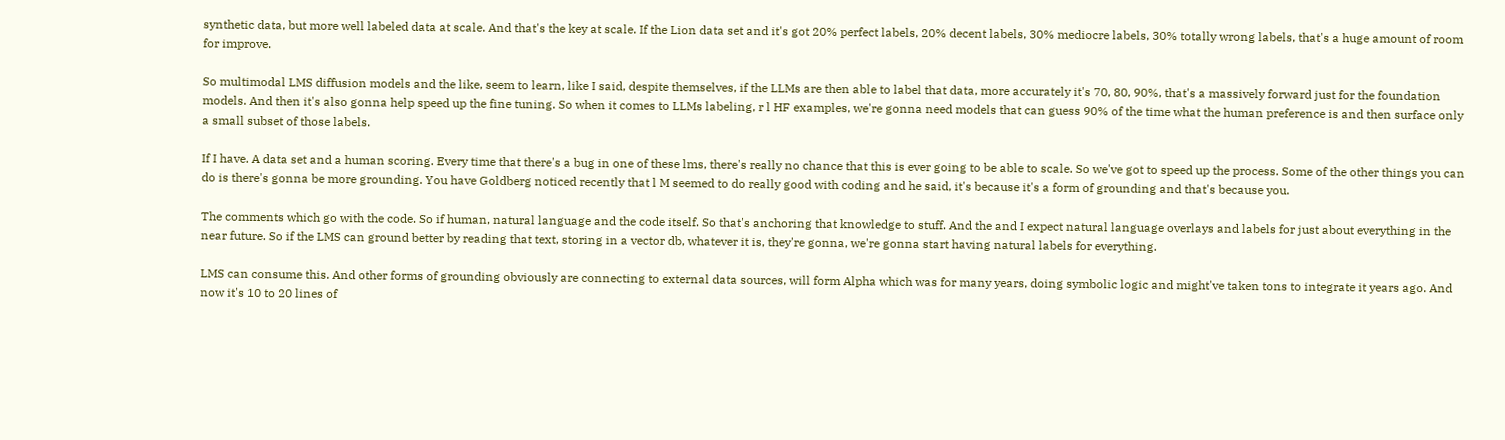synthetic data, but more well labeled data at scale. And that's the key at scale. If the Lion data set and it's got 20% perfect labels, 20% decent labels, 30% mediocre labels, 30% totally wrong labels, that's a huge amount of room for improve.

So multimodal LMS diffusion models and the like, seem to learn, like I said, despite themselves, if the LLMs are then able to label that data, more accurately it's 70, 80, 90%, that's a massively forward just for the foundation models. And then it's also gonna help speed up the fine tuning. So when it comes to LLMs labeling, r l HF examples, we're gonna need models that can guess 90% of the time what the human preference is and then surface only a small subset of those labels.

If I have. A data set and a human scoring. Every time that there's a bug in one of these lms, there's really no chance that this is ever going to be able to scale. So we've got to speed up the process. Some of the other things you can do is there's gonna be more grounding. You have Goldberg noticed recently that l M seemed to do really good with coding and he said, it's because it's a form of grounding and that's because you.

The comments which go with the code. So if human, natural language and the code itself. So that's anchoring that knowledge to stuff. And the and I expect natural language overlays and labels for just about everything in the near future. So if the LMS can ground better by reading that text, storing in a vector db, whatever it is, they're gonna, we're gonna start having natural labels for everything.

LMS can consume this. And other forms of grounding obviously are connecting to external data sources, will form Alpha which was for many years, doing symbolic logic and might've taken tons to integrate it years ago. And now it's 10 to 20 lines of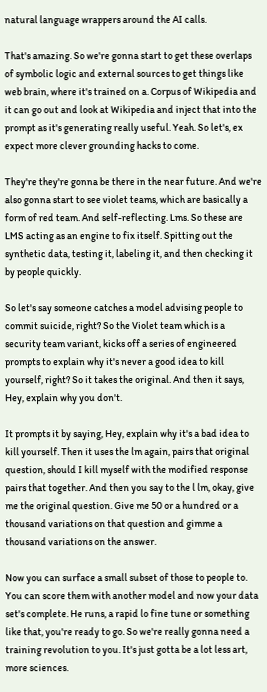natural language wrappers around the AI calls.

That's amazing. So we're gonna start to get these overlaps of symbolic logic and external sources to get things like web brain, where it's trained on a. Corpus of Wikipedia and it can go out and look at Wikipedia and inject that into the prompt as it's generating really useful. Yeah. So let's, ex expect more clever grounding hacks to come.

They're they're gonna be there in the near future. And we're also gonna start to see violet teams, which are basically a form of red team. And self-reflecting. Lms. So these are LMS acting as an engine to fix itself. Spitting out the synthetic data, testing it, labeling it, and then checking it by people quickly.

So let's say someone catches a model advising people to commit suicide, right? So the Violet team which is a security team variant, kicks off a series of engineered prompts to explain why it's never a good idea to kill yourself, right? So it takes the original. And then it says, Hey, explain why you don't.

It prompts it by saying, Hey, explain why it's a bad idea to kill yourself. Then it uses the lm again, pairs that original question, should I kill myself with the modified response pairs that together. And then you say to the l lm, okay, give me the original question. Give me 50 or a hundred or a thousand variations on that question and gimme a thousand variations on the answer.

Now you can surface a small subset of those to people to. You can score them with another model and now your data set's complete. He runs, a rapid lo fine tune or something like that, you're ready to go. So we're really gonna need a training revolution to you. It's just gotta be a lot less art, more sciences.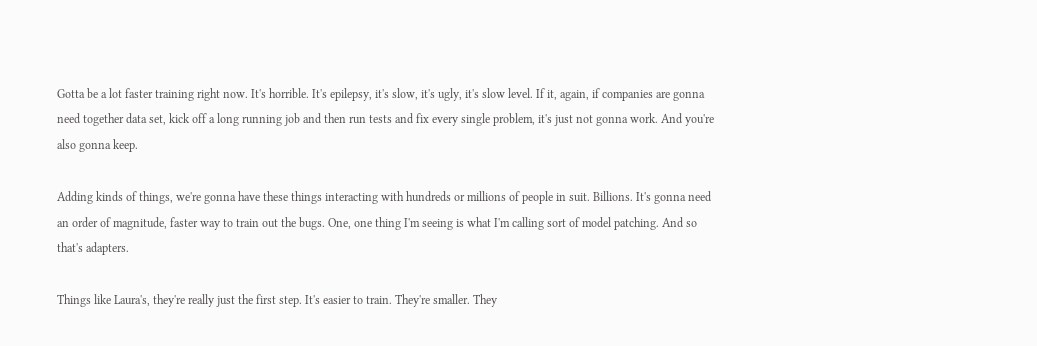Gotta be a lot faster training right now. It's horrible. It's epilepsy, it's slow, it's ugly, it's slow level. If it, again, if companies are gonna need together data set, kick off a long running job and then run tests and fix every single problem, it's just not gonna work. And you're also gonna keep.

Adding kinds of things, we're gonna have these things interacting with hundreds or millions of people in suit. Billions. It's gonna need an order of magnitude, faster way to train out the bugs. One, one thing I'm seeing is what I'm calling sort of model patching. And so that's adapters.

Things like Laura's, they're really just the first step. It's easier to train. They're smaller. They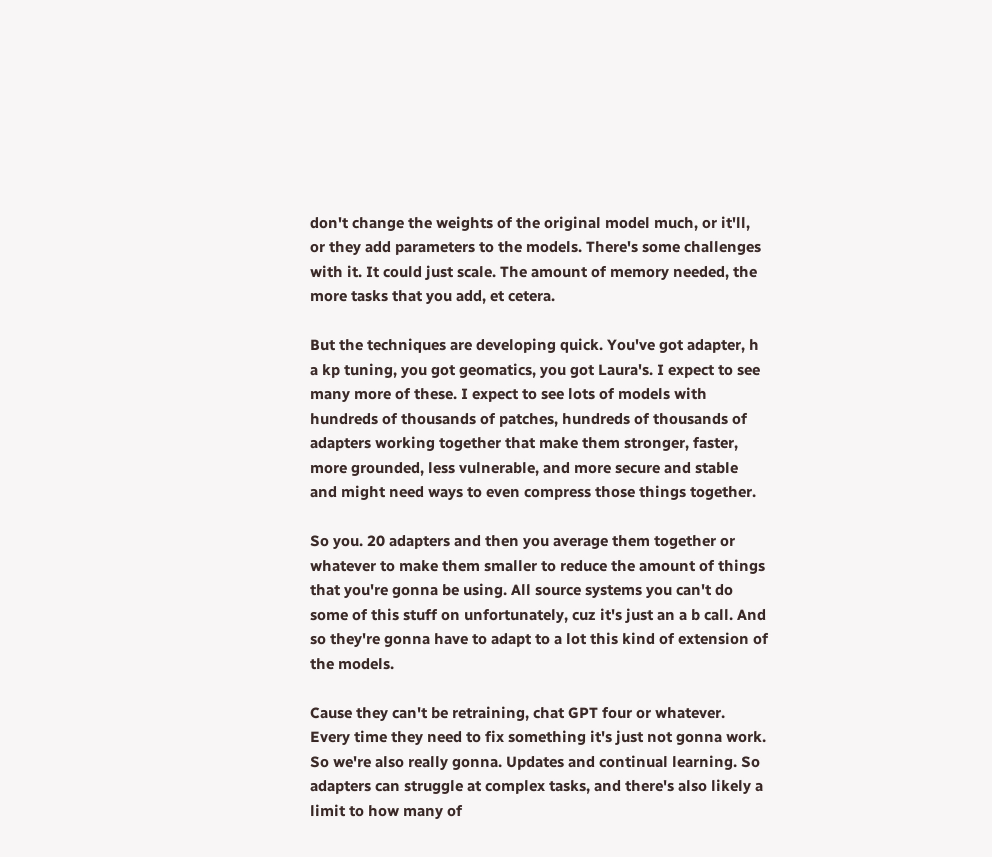don't change the weights of the original model much, or it'll, or they add parameters to the models. There's some challenges with it. It could just scale. The amount of memory needed, the more tasks that you add, et cetera.

But the techniques are developing quick. You've got adapter, h a kp tuning, you got geomatics, you got Laura's. I expect to see many more of these. I expect to see lots of models with hundreds of thousands of patches, hundreds of thousands of adapters working together that make them stronger, faster, more grounded, less vulnerable, and more secure and stable and might need ways to even compress those things together.

So you. 20 adapters and then you average them together or whatever to make them smaller to reduce the amount of things that you're gonna be using. All source systems you can't do some of this stuff on unfortunately, cuz it's just an a b call. And so they're gonna have to adapt to a lot this kind of extension of the models.

Cause they can't be retraining, chat GPT four or whatever. Every time they need to fix something it's just not gonna work. So we're also really gonna. Updates and continual learning. So adapters can struggle at complex tasks, and there's also likely a limit to how many of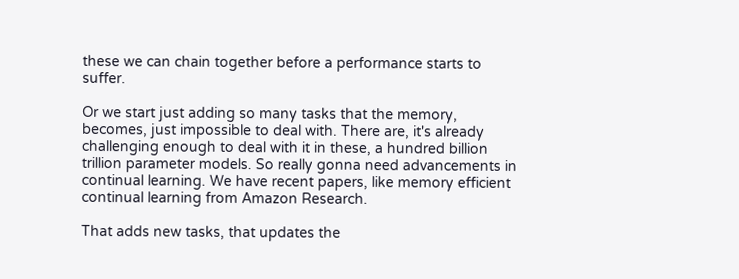these we can chain together before a performance starts to suffer.

Or we start just adding so many tasks that the memory, becomes, just impossible to deal with. There are, it's already challenging enough to deal with it in these, a hundred billion trillion parameter models. So really gonna need advancements in continual learning. We have recent papers, like memory efficient continual learning from Amazon Research.

That adds new tasks, that updates the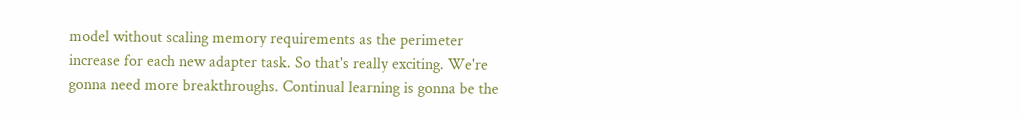model without scaling memory requirements as the perimeter increase for each new adapter task. So that's really exciting. We're gonna need more breakthroughs. Continual learning is gonna be the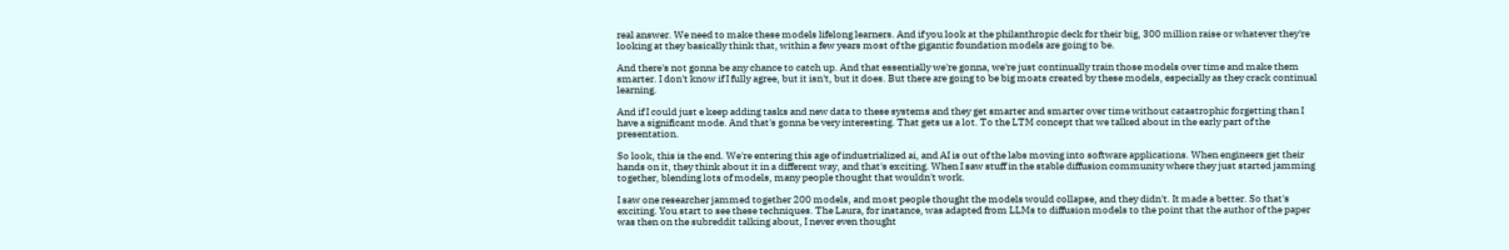real answer. We need to make these models lifelong learners. And if you look at the philanthropic deck for their big, 300 million raise or whatever they're looking at they basically think that, within a few years most of the gigantic foundation models are going to be.

And there's not gonna be any chance to catch up. And that essentially we're gonna, we're just continually train those models over time and make them smarter. I don't know if I fully agree, but it isn't, but it does. But there are going to be big moats created by these models, especially as they crack continual learning.

And if I could just e keep adding tasks and new data to these systems and they get smarter and smarter over time without catastrophic forgetting than I have a significant mode. And that's gonna be very interesting. That gets us a lot. To the LTM concept that we talked about in the early part of the presentation.

So look, this is the end. We're entering this age of industrialized ai, and AI is out of the labs moving into software applications. When engineers get their hands on it, they think about it in a different way, and that's exciting. When I saw stuff in the stable diffusion community where they just started jamming together, blending lots of models, many people thought that wouldn't work.

I saw one researcher jammed together 200 models, and most people thought the models would collapse, and they didn't. It made a better. So that's exciting. You start to see these techniques. The Laura, for instance, was adapted from LLMs to diffusion models to the point that the author of the paper was then on the subreddit talking about, I never even thought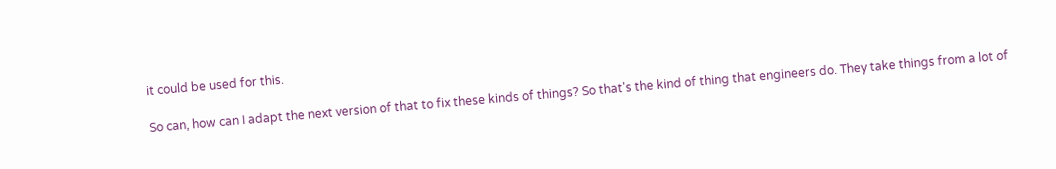it could be used for this.

So can, how can I adapt the next version of that to fix these kinds of things? So that's the kind of thing that engineers do. They take things from a lot of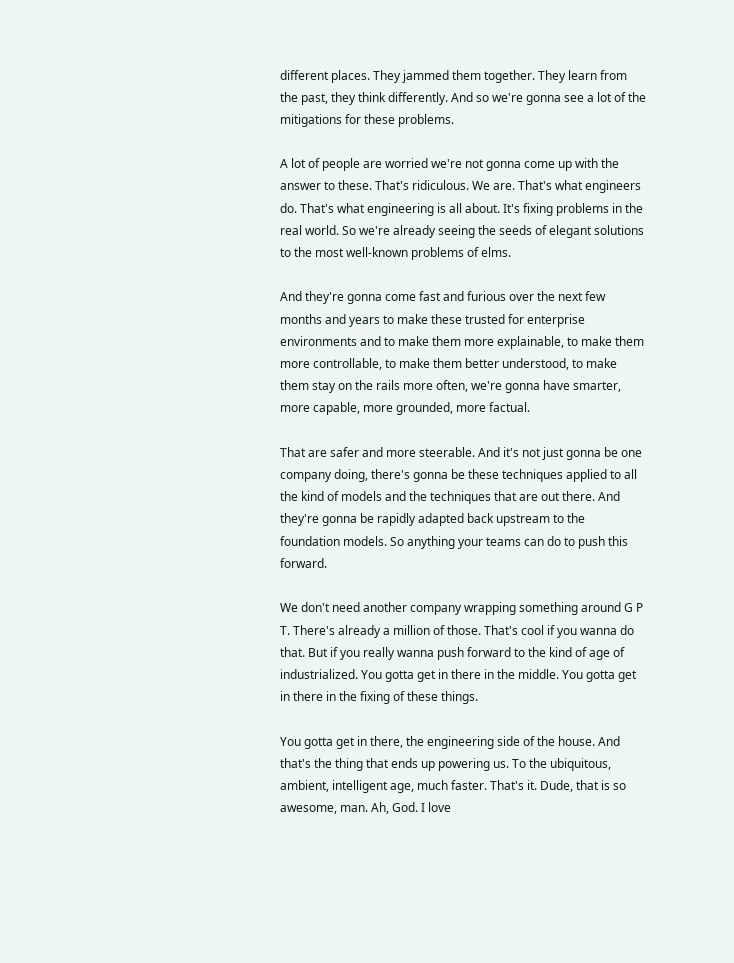different places. They jammed them together. They learn from the past, they think differently. And so we're gonna see a lot of the mitigations for these problems.

A lot of people are worried we're not gonna come up with the answer to these. That's ridiculous. We are. That's what engineers do. That's what engineering is all about. It's fixing problems in the real world. So we're already seeing the seeds of elegant solutions to the most well-known problems of elms.

And they're gonna come fast and furious over the next few months and years to make these trusted for enterprise environments and to make them more explainable, to make them more controllable, to make them better understood, to make them stay on the rails more often, we're gonna have smarter, more capable, more grounded, more factual.

That are safer and more steerable. And it's not just gonna be one company doing, there's gonna be these techniques applied to all the kind of models and the techniques that are out there. And they're gonna be rapidly adapted back upstream to the foundation models. So anything your teams can do to push this forward.

We don't need another company wrapping something around G P T. There's already a million of those. That's cool if you wanna do that. But if you really wanna push forward to the kind of age of industrialized. You gotta get in there in the middle. You gotta get in there in the fixing of these things.

You gotta get in there, the engineering side of the house. And that's the thing that ends up powering us. To the ubiquitous, ambient, intelligent age, much faster. That's it. Dude, that is so awesome, man. Ah, God. I love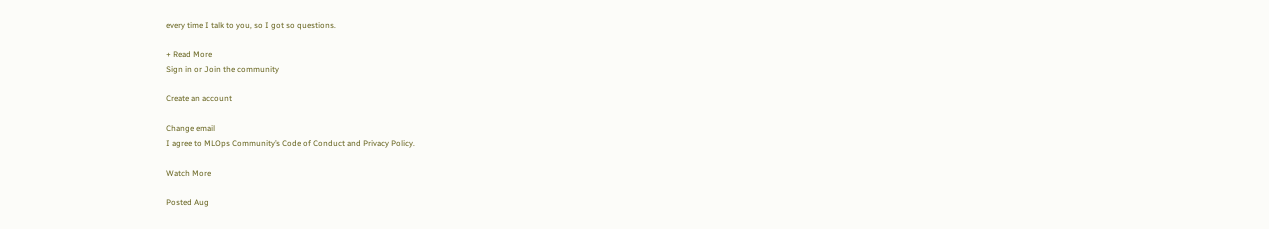every time I talk to you, so I got so questions.

+ Read More
Sign in or Join the community

Create an account

Change email
I agree to MLOps Community’s Code of Conduct and Privacy Policy.

Watch More

Posted Aug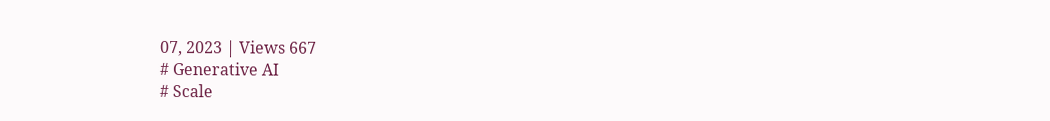07, 2023 | Views 667
# Generative AI
# Scale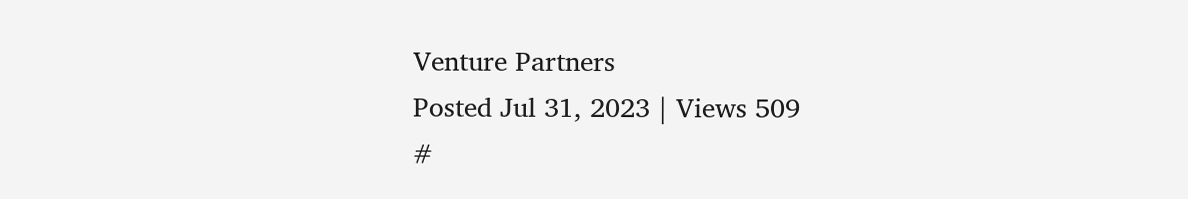Venture Partners
Posted Jul 31, 2023 | Views 509
#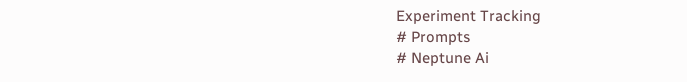Experiment Tracking
# Prompts
# Neptune Ai